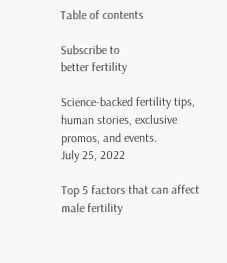Table of contents

Subscribe to
better fertility

Science-backed fertility tips, human stories, exclusive promos, and events.
July 25, 2022

Top 5 factors that can affect male fertility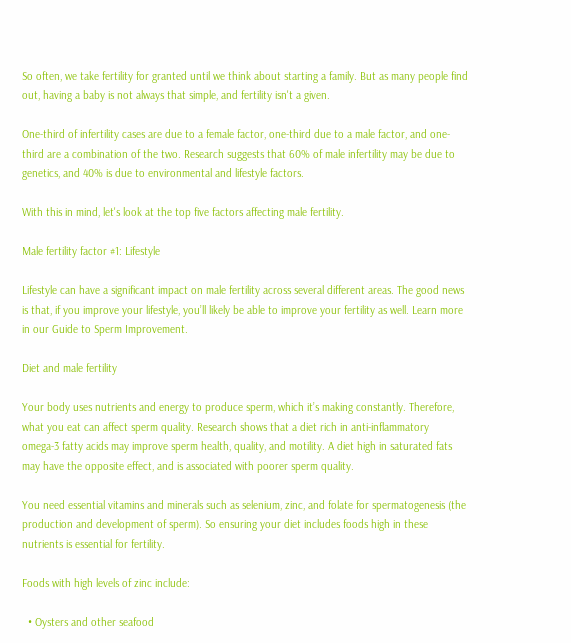So often, we take fertility for granted until we think about starting a family. But as many people find out, having a baby is not always that simple, and fertility isn't a given.

One-third of infertility cases are due to a female factor, one-third due to a male factor, and one-third are a combination of the two. Research suggests that 60% of male infertility may be due to genetics, and 40% is due to environmental and lifestyle factors.

With this in mind, let's look at the top five factors affecting male fertility.

Male fertility factor #1: Lifestyle

Lifestyle can have a significant impact on male fertility across several different areas. The good news is that, if you improve your lifestyle, you’ll likely be able to improve your fertility as well. Learn more in our Guide to Sperm Improvement.

Diet and male fertility

Your body uses nutrients and energy to produce sperm, which it’s making constantly. Therefore, what you eat can affect sperm quality. Research shows that a diet rich in anti-inflammatory omega-3 fatty acids may improve sperm health, quality, and motility. A diet high in saturated fats may have the opposite effect, and is associated with poorer sperm quality.

You need essential vitamins and minerals such as selenium, zinc, and folate for spermatogenesis (the production and development of sperm). So ensuring your diet includes foods high in these nutrients is essential for fertility.

Foods with high levels of zinc include:

  • Oysters and other seafood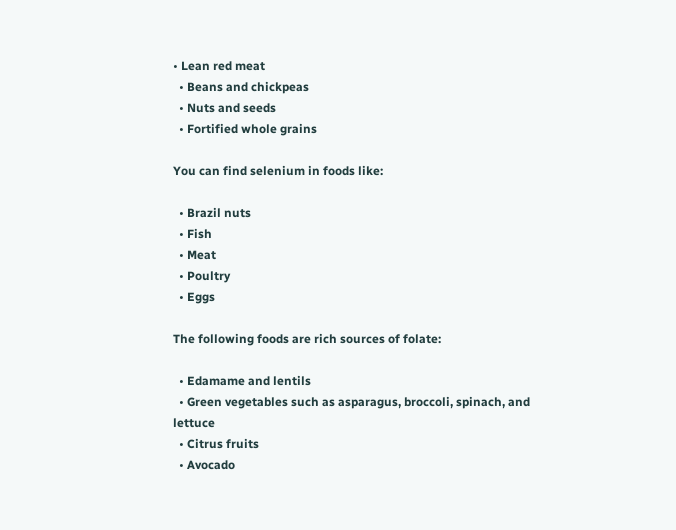• Lean red meat
  • Beans and chickpeas
  • Nuts and seeds
  • Fortified whole grains

You can find selenium in foods like:

  • Brazil nuts
  • Fish
  • Meat
  • Poultry
  • Eggs

The following foods are rich sources of folate:

  • Edamame and lentils
  • Green vegetables such as asparagus, broccoli, spinach, and lettuce
  • Citrus fruits
  • Avocado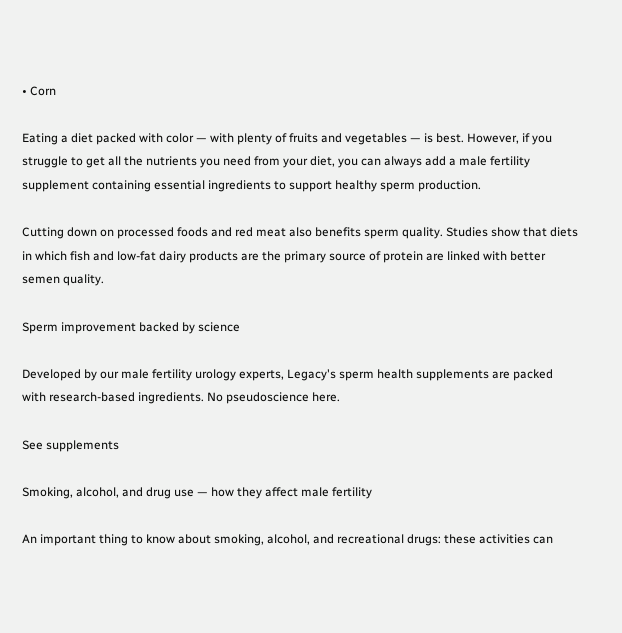• Corn

Eating a diet packed with color — with plenty of fruits and vegetables — is best. However, if you struggle to get all the nutrients you need from your diet, you can always add a male fertility supplement containing essential ingredients to support healthy sperm production.

Cutting down on processed foods and red meat also benefits sperm quality. Studies show that diets in which fish and low-fat dairy products are the primary source of protein are linked with better semen quality.

Sperm improvement backed by science

Developed by our male fertility urology experts, Legacy's sperm health supplements are packed with research-based ingredients. No pseudoscience here.

See supplements

Smoking, alcohol, and drug use — how they affect male fertility

An important thing to know about smoking, alcohol, and recreational drugs: these activities can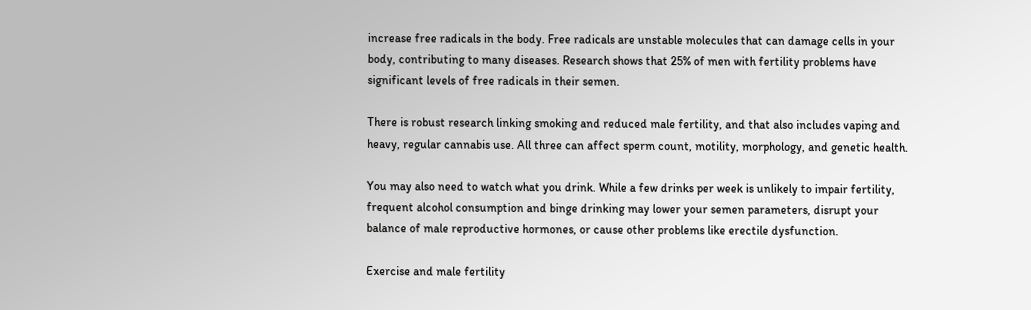increase free radicals in the body. Free radicals are unstable molecules that can damage cells in your body, contributing to many diseases. Research shows that 25% of men with fertility problems have significant levels of free radicals in their semen.

There is robust research linking smoking and reduced male fertility, and that also includes vaping and heavy, regular cannabis use. All three can affect sperm count, motility, morphology, and genetic health.

You may also need to watch what you drink. While a few drinks per week is unlikely to impair fertility, frequent alcohol consumption and binge drinking may lower your semen parameters, disrupt your balance of male reproductive hormones, or cause other problems like erectile dysfunction.

Exercise and male fertility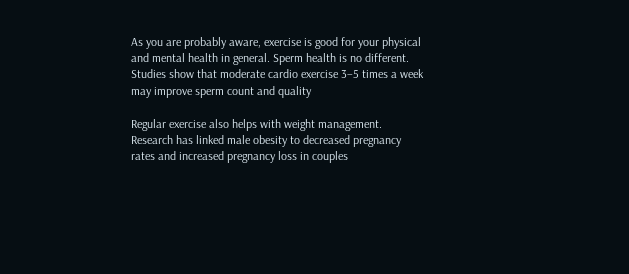As you are probably aware, exercise is good for your physical and mental health in general. Sperm health is no different. Studies show that moderate cardio exercise 3–5 times a week may improve sperm count and quality

Regular exercise also helps with weight management. Research has linked male obesity to decreased pregnancy rates and increased pregnancy loss in couples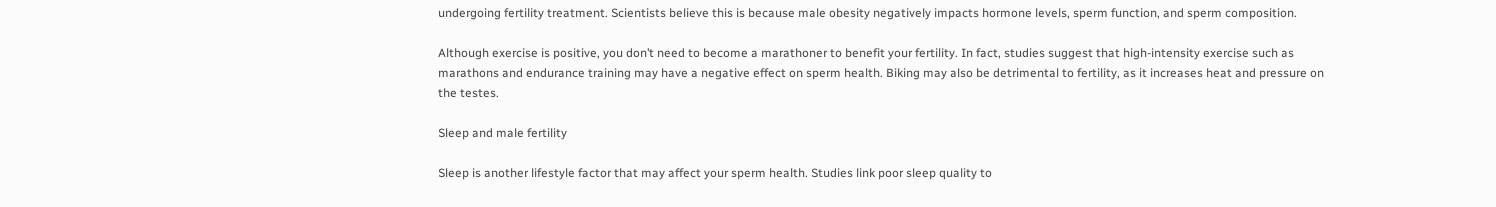undergoing fertility treatment. Scientists believe this is because male obesity negatively impacts hormone levels, sperm function, and sperm composition.

Although exercise is positive, you don’t need to become a marathoner to benefit your fertility. In fact, studies suggest that high-intensity exercise such as marathons and endurance training may have a negative effect on sperm health. Biking may also be detrimental to fertility, as it increases heat and pressure on the testes.

Sleep and male fertility

Sleep is another lifestyle factor that may affect your sperm health. Studies link poor sleep quality to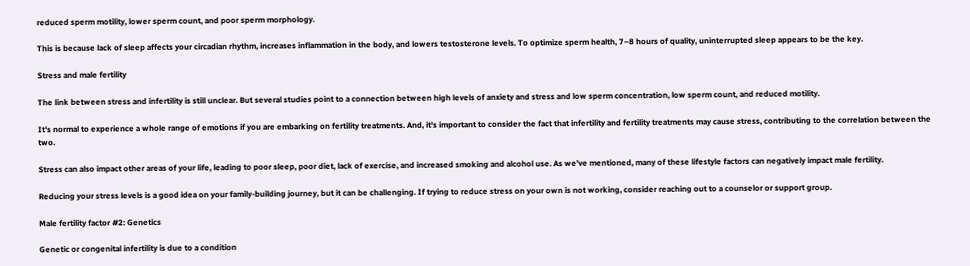reduced sperm motility, lower sperm count, and poor sperm morphology.

This is because lack of sleep affects your circadian rhythm, increases inflammation in the body, and lowers testosterone levels. To optimize sperm health, 7–8 hours of quality, uninterrupted sleep appears to be the key.

Stress and male fertility

The link between stress and infertility is still unclear. But several studies point to a connection between high levels of anxiety and stress and low sperm concentration, low sperm count, and reduced motility.

It's normal to experience a whole range of emotions if you are embarking on fertility treatments. And, it's important to consider the fact that infertility and fertility treatments may cause stress, contributing to the correlation between the two.

Stress can also impact other areas of your life, leading to poor sleep, poor diet, lack of exercise, and increased smoking and alcohol use. As we've mentioned, many of these lifestyle factors can negatively impact male fertility.

Reducing your stress levels is a good idea on your family-building journey, but it can be challenging. If trying to reduce stress on your own is not working, consider reaching out to a counselor or support group.

Male fertility factor #2: Genetics

Genetic or congenital infertility is due to a condition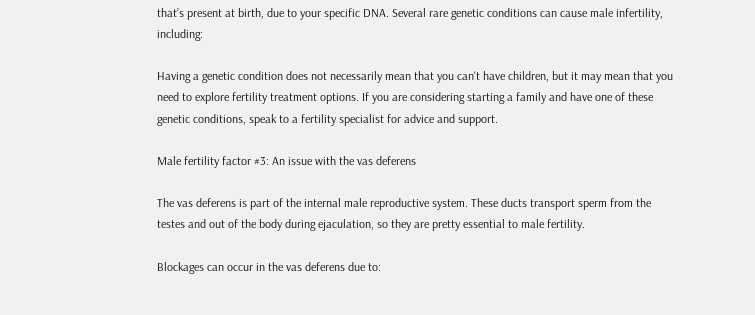that’s present at birth, due to your specific DNA. Several rare genetic conditions can cause male infertility, including:

Having a genetic condition does not necessarily mean that you can't have children, but it may mean that you need to explore fertility treatment options. If you are considering starting a family and have one of these genetic conditions, speak to a fertility specialist for advice and support.

Male fertility factor #3: An issue with the vas deferens

The vas deferens is part of the internal male reproductive system. These ducts transport sperm from the testes and out of the body during ejaculation, so they are pretty essential to male fertility.

Blockages can occur in the vas deferens due to: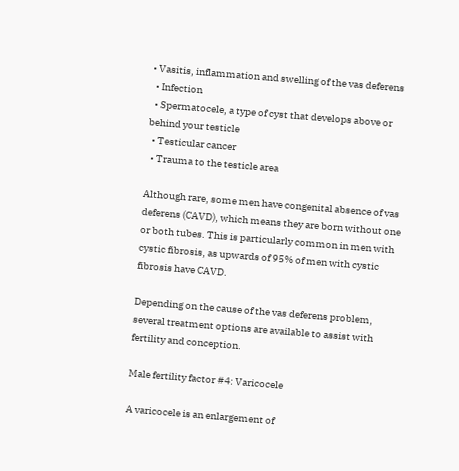• Vasitis, inflammation and swelling of the vas deferens
  • Infection
  • Spermatocele, a type of cyst that develops above or behind your testicle
  • Testicular cancer
  • Trauma to the testicle area

Although rare, some men have congenital absence of vas deferens (CAVD), which means they are born without one or both tubes. This is particularly common in men with cystic fibrosis, as upwards of 95% of men with cystic fibrosis have CAVD.

Depending on the cause of the vas deferens problem, several treatment options are available to assist with fertility and conception.

Male fertility factor #4: Varicocele

A varicocele is an enlargement of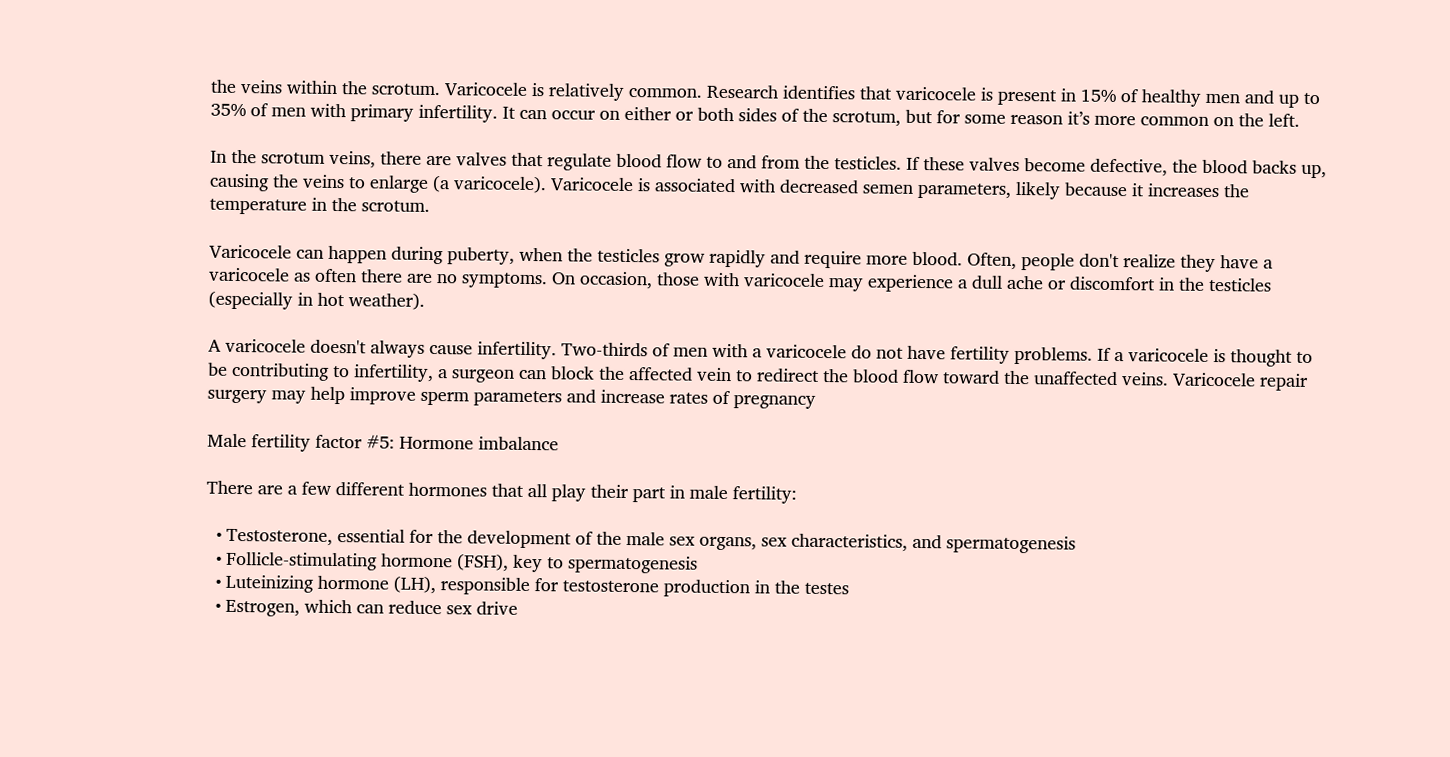the veins within the scrotum. Varicocele is relatively common. Research identifies that varicocele is present in 15% of healthy men and up to 35% of men with primary infertility. It can occur on either or both sides of the scrotum, but for some reason it’s more common on the left.

In the scrotum veins, there are valves that regulate blood flow to and from the testicles. If these valves become defective, the blood backs up, causing the veins to enlarge (a varicocele). Varicocele is associated with decreased semen parameters, likely because it increases the temperature in the scrotum.

Varicocele can happen during puberty, when the testicles grow rapidly and require more blood. Often, people don't realize they have a varicocele as often there are no symptoms. On occasion, those with varicocele may experience a dull ache or discomfort in the testicles (especially in hot weather).

A varicocele doesn't always cause infertility. Two-thirds of men with a varicocele do not have fertility problems. If a varicocele is thought to be contributing to infertility, a surgeon can block the affected vein to redirect the blood flow toward the unaffected veins. Varicocele repair surgery may help improve sperm parameters and increase rates of pregnancy

Male fertility factor #5: Hormone imbalance

There are a few different hormones that all play their part in male fertility:

  • Testosterone, essential for the development of the male sex organs, sex characteristics, and spermatogenesis
  • Follicle-stimulating hormone (FSH), key to spermatogenesis
  • Luteinizing hormone (LH), responsible for testosterone production in the testes
  • Estrogen, which can reduce sex drive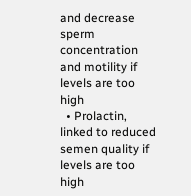and decrease sperm concentration and motility if levels are too high
  • Prolactin, linked to reduced semen quality if levels are too high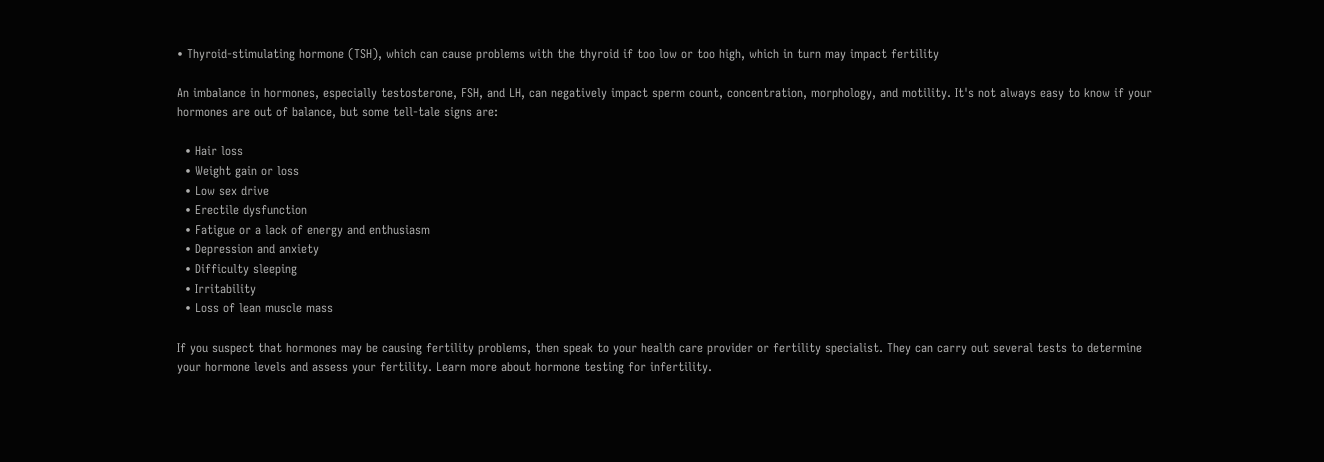• Thyroid-stimulating hormone (TSH), which can cause problems with the thyroid if too low or too high, which in turn may impact fertility

An imbalance in hormones, especially testosterone, FSH, and LH, can negatively impact sperm count, concentration, morphology, and motility. It's not always easy to know if your hormones are out of balance, but some tell-tale signs are:

  • Hair loss
  • Weight gain or loss
  • Low sex drive
  • Erectile dysfunction
  • Fatigue or a lack of energy and enthusiasm
  • Depression and anxiety
  • Difficulty sleeping
  • Irritability
  • Loss of lean muscle mass

If you suspect that hormones may be causing fertility problems, then speak to your health care provider or fertility specialist. They can carry out several tests to determine your hormone levels and assess your fertility. Learn more about hormone testing for infertility.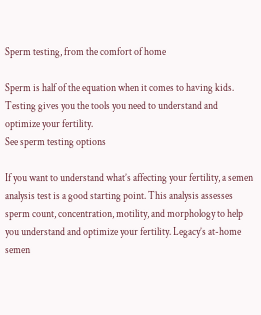Sperm testing, from the comfort of home

Sperm is half of the equation when it comes to having kids. Testing gives you the tools you need to understand and optimize your fertility.
See sperm testing options

If you want to understand what’s affecting your fertility, a semen analysis test is a good starting point. This analysis assesses sperm count, concentration, motility, and morphology to help you understand and optimize your fertility. Legacy’s at-home semen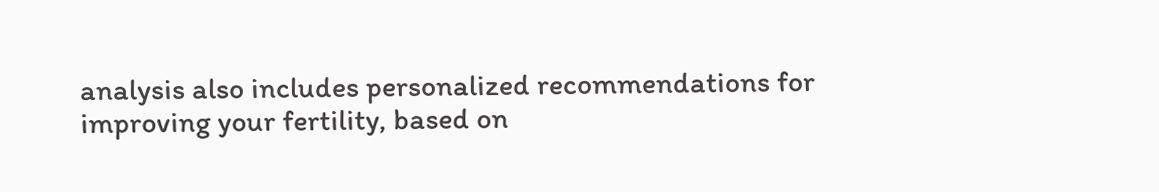analysis also includes personalized recommendations for improving your fertility, based on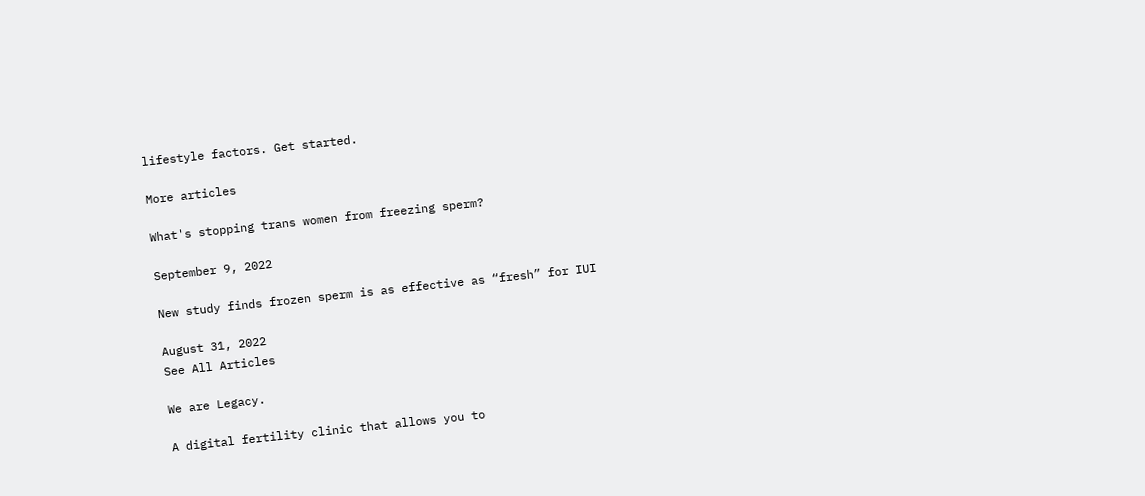lifestyle factors. Get started.

More articles

What's stopping trans women from freezing sperm?

September 9, 2022

New study finds frozen sperm is as effective as “fresh” for IUI

August 31, 2022
See All Articles

We are Legacy.

A digital fertility clinic that allows you to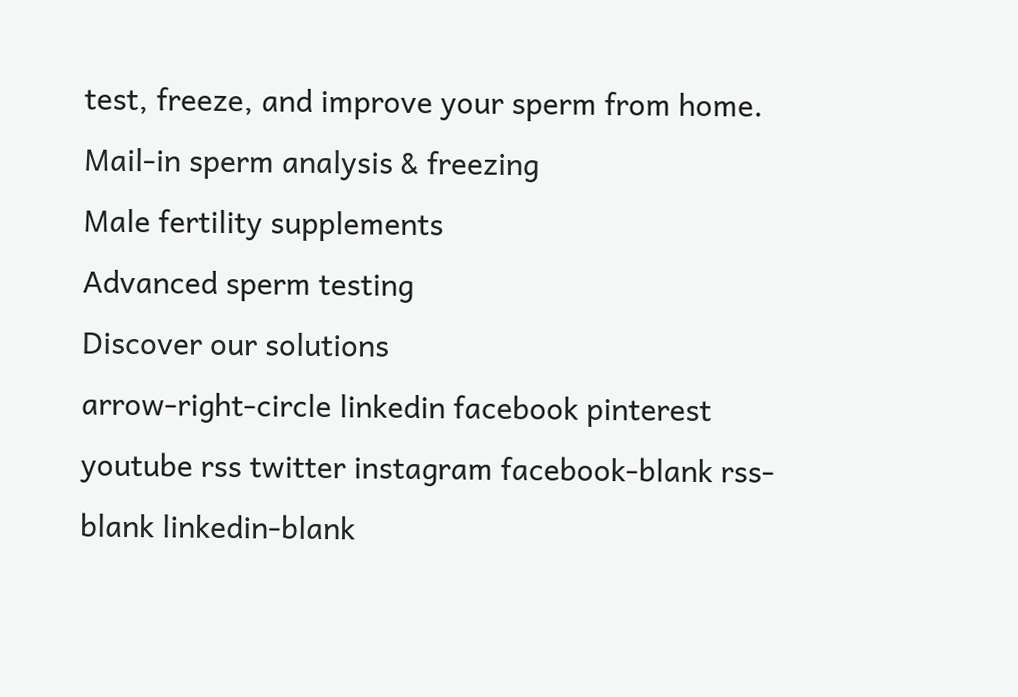test, freeze, and improve your sperm from home.
Mail-in sperm analysis & freezing
Male fertility supplements
Advanced sperm testing
Discover our solutions
arrow-right-circle linkedin facebook pinterest youtube rss twitter instagram facebook-blank rss-blank linkedin-blank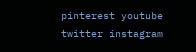pinterest youtube twitter instagram